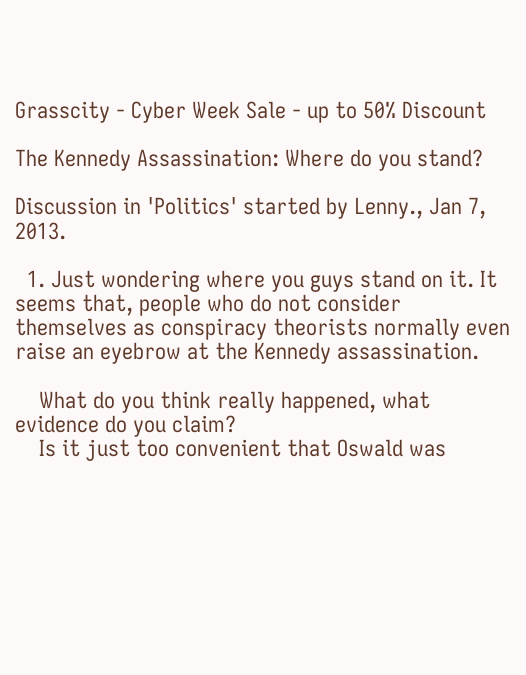Grasscity - Cyber Week Sale - up to 50% Discount

The Kennedy Assassination: Where do you stand?

Discussion in 'Politics' started by Lenny., Jan 7, 2013.

  1. Just wondering where you guys stand on it. It seems that, people who do not consider themselves as conspiracy theorists normally even raise an eyebrow at the Kennedy assassination.

    What do you think really happened, what evidence do you claim?
    Is it just too convenient that Oswald was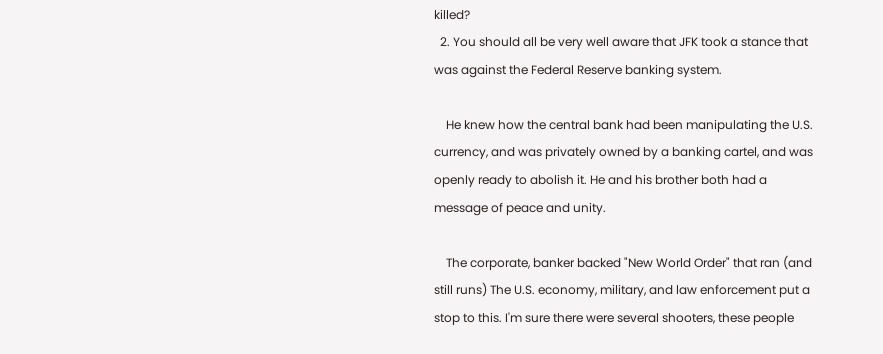killed?
  2. You should all be very well aware that JFK took a stance that was against the Federal Reserve banking system.

    He knew how the central bank had been manipulating the U.S. currency, and was privately owned by a banking cartel, and was openly ready to abolish it. He and his brother both had a message of peace and unity.

    The corporate, banker backed "New World Order" that ran (and still runs) The U.S. economy, military, and law enforcement put a stop to this. I'm sure there were several shooters, these people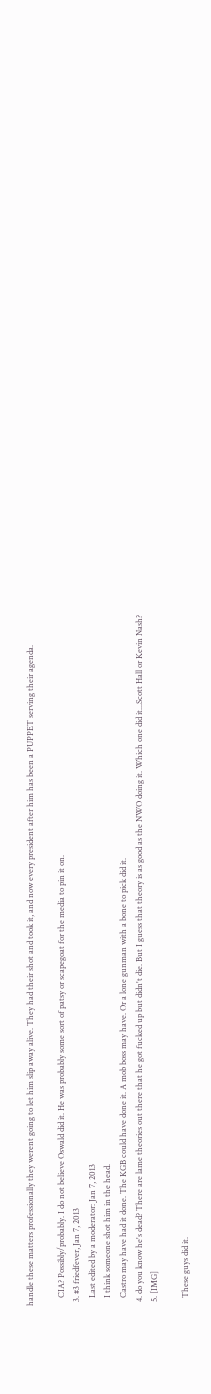handle these matters professionally they werent going to let him slip away alive. They had their shot and took it, and now every president after him has been a PUPPET serving their agenda.

    CIA? Possibly/probably. I do not believe Oswald did it. He was probably some sort of patsy or scapegoat for the media to pin it on.
  3. #3 friedfever, Jan 7, 2013
    Last edited by a moderator: Jan 7, 2013
    I think someone shot him in the head.
    Castro may have had it done. The KGB could have done it. A mob boss may have. Or a lone gunman with a bone to pick did it.
  4. do you know he's dead? There are lame theories out there that he got fucked up but didn't die. But I guess that theory is as good as the NWO doing it. Which one did it...Scott Hall or Kevin Nash?
  5. [IMG]

    These guys did it.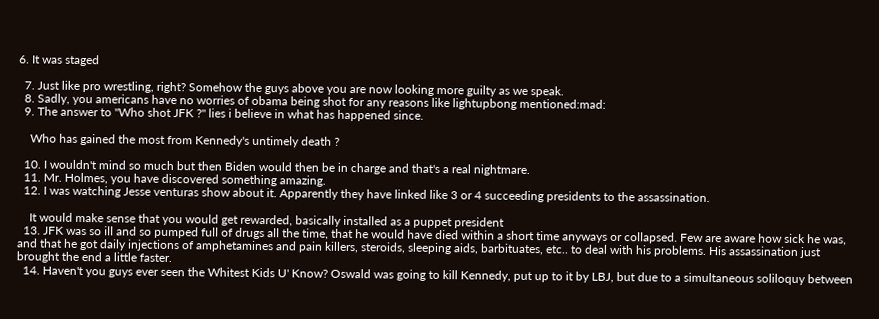6. It was staged

  7. Just like pro wrestling, right? Somehow the guys above you are now looking more guilty as we speak.
  8. Sadly, you americans have no worries of obama being shot for any reasons like lightupbong mentioned:mad:
  9. The answer to "Who shot JFK ?" lies i believe in what has happened since.

    Who has gained the most from Kennedy's untimely death ?

  10. I wouldn't mind so much but then Biden would then be in charge and that's a real nightmare.
  11. Mr. Holmes, you have discovered something amazing.
  12. I was watching Jesse venturas show about it. Apparently they have linked like 3 or 4 succeeding presidents to the assassination.

    It would make sense that you would get rewarded, basically installed as a puppet president
  13. JFK was so ill and so pumped full of drugs all the time, that he would have died within a short time anyways or collapsed. Few are aware how sick he was, and that he got daily injections of amphetamines and pain killers, steroids, sleeping aids, barbituates, etc.. to deal with his problems. His assassination just brought the end a little faster.
  14. Haven't you guys ever seen the Whitest Kids U' Know? Oswald was going to kill Kennedy, put up to it by LBJ, but due to a simultaneous soliloquy between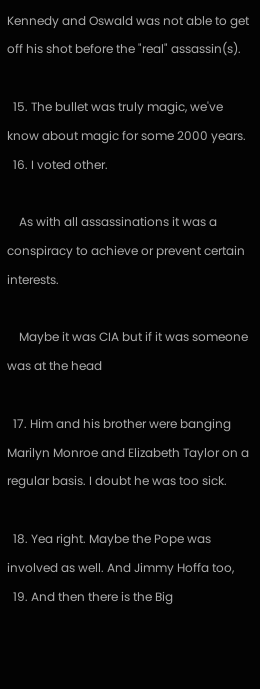Kennedy and Oswald was not able to get off his shot before the "real" assassin(s).

  15. The bullet was truly magic, we've know about magic for some 2000 years.
  16. I voted other.

    As with all assassinations it was a conspiracy to achieve or prevent certain interests.

    Maybe it was CIA but if it was someone was at the head

  17. Him and his brother were banging Marilyn Monroe and Elizabeth Taylor on a regular basis. I doubt he was too sick.

  18. Yea right. Maybe the Pope was involved as well. And Jimmy Hoffa too,
  19. And then there is the Big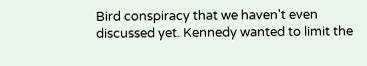Bird conspiracy that we haven't even discussed yet. Kennedy wanted to limit the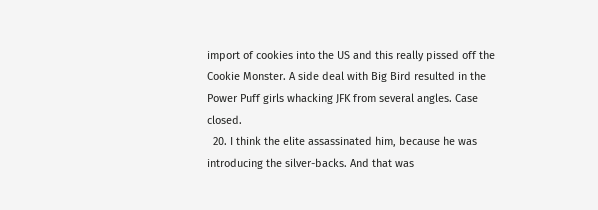import of cookies into the US and this really pissed off the Cookie Monster. A side deal with Big Bird resulted in the Power Puff girls whacking JFK from several angles. Case closed.
  20. I think the elite assassinated him, because he was introducing the silver-backs. And that was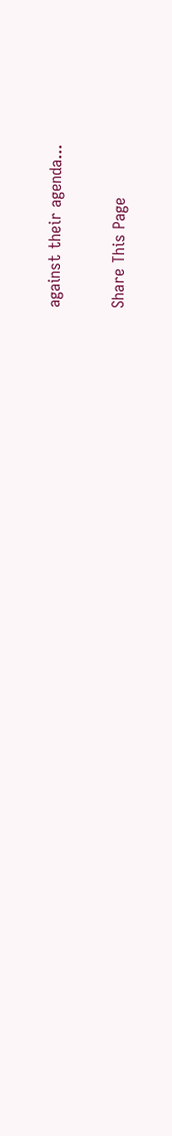against their agenda...

Share This Page